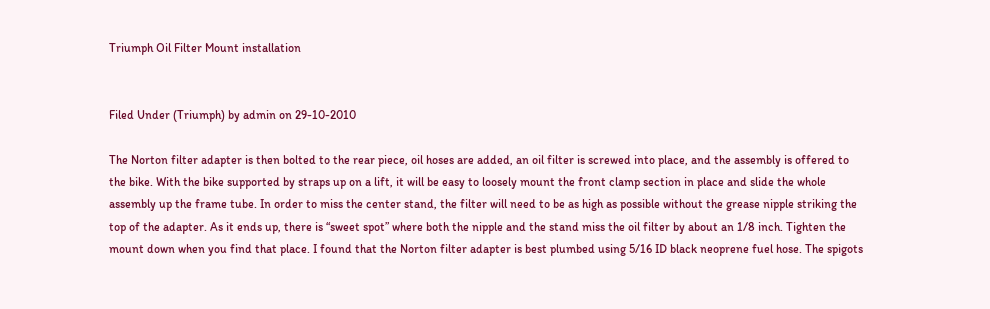Triumph Oil Filter Mount installation


Filed Under (Triumph) by admin on 29-10-2010

The Norton filter adapter is then bolted to the rear piece, oil hoses are added, an oil filter is screwed into place, and the assembly is offered to the bike. With the bike supported by straps up on a lift, it will be easy to loosely mount the front clamp section in place and slide the whole assembly up the frame tube. In order to miss the center stand, the filter will need to be as high as possible without the grease nipple striking the top of the adapter. As it ends up, there is “sweet spot” where both the nipple and the stand miss the oil filter by about an 1/8 inch. Tighten the mount down when you find that place. I found that the Norton filter adapter is best plumbed using 5/16 ID black neoprene fuel hose. The spigots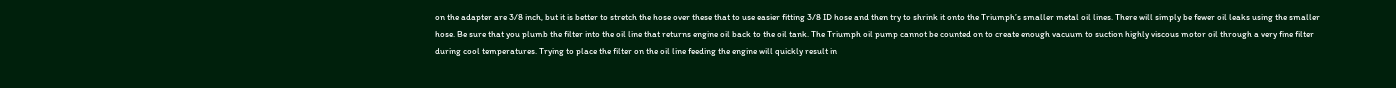on the adapter are 3/8 inch, but it is better to stretch the hose over these that to use easier fitting 3/8 ID hose and then try to shrink it onto the Triumph’s smaller metal oil lines. There will simply be fewer oil leaks using the smaller hose. Be sure that you plumb the filter into the oil line that returns engine oil back to the oil tank. The Triumph oil pump cannot be counted on to create enough vacuum to suction highly viscous motor oil through a very fine filter during cool temperatures. Trying to place the filter on the oil line feeding the engine will quickly result in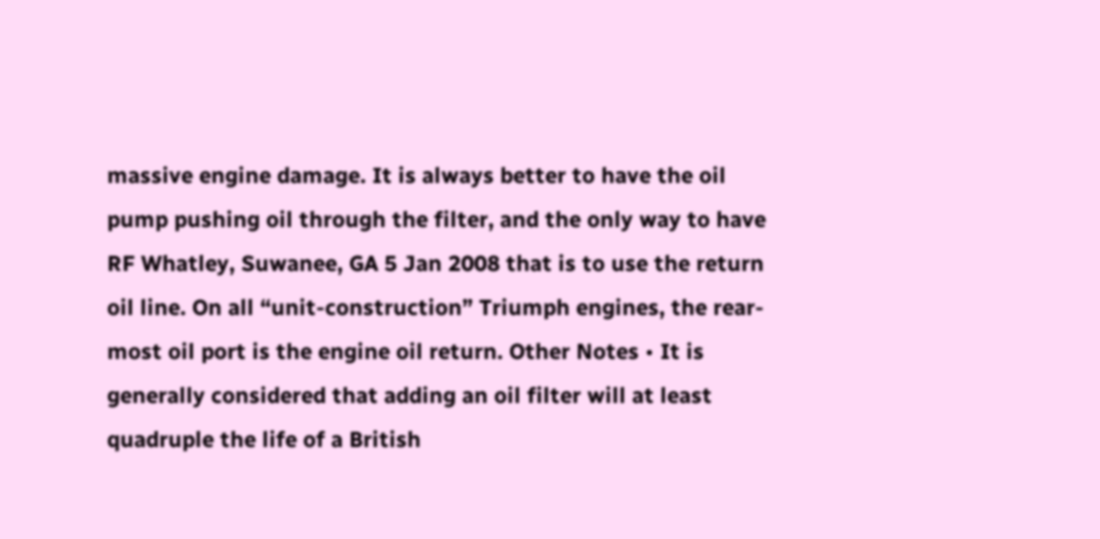massive engine damage. It is always better to have the oil pump pushing oil through the filter, and the only way to have RF Whatley, Suwanee, GA 5 Jan 2008 that is to use the return oil line. On all “unit-construction” Triumph engines, the rear-most oil port is the engine oil return. Other Notes • It is generally considered that adding an oil filter will at least quadruple the life of a British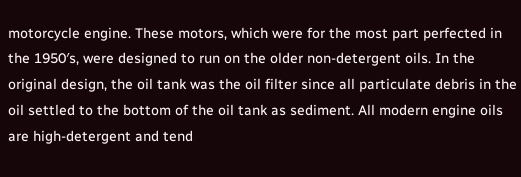motorcycle engine. These motors, which were for the most part perfected in the 1950′s, were designed to run on the older non-detergent oils. In the original design, the oil tank was the oil filter since all particulate debris in the oil settled to the bottom of the oil tank as sediment. All modern engine oils are high-detergent and tend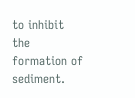to inhibit the formation of sediment.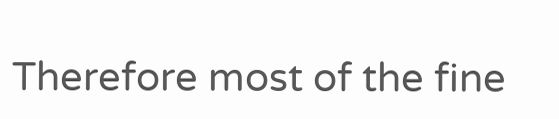Therefore most of the fine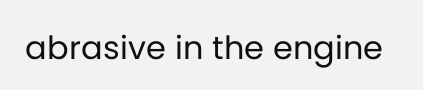abrasive in the engine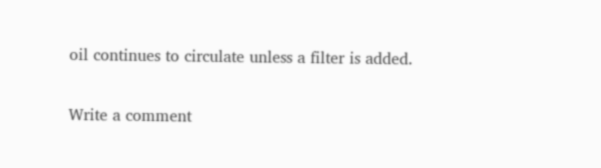oil continues to circulate unless a filter is added.

Write a comment